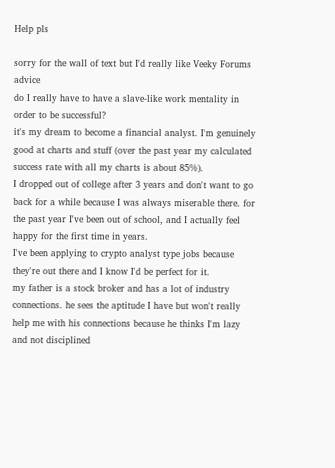Help pls

sorry for the wall of text but I'd really like Veeky Forums advice
do I really have to have a slave-like work mentality in order to be successful?
it's my dream to become a financial analyst. I'm genuinely good at charts and stuff (over the past year my calculated success rate with all my charts is about 85%).
I dropped out of college after 3 years and don't want to go back for a while because I was always miserable there. for the past year I've been out of school, and I actually feel happy for the first time in years.
I've been applying to crypto analyst type jobs because they're out there and I know I'd be perfect for it.
my father is a stock broker and has a lot of industry connections. he sees the aptitude I have but won't really help me with his connections because he thinks I'm lazy and not disciplined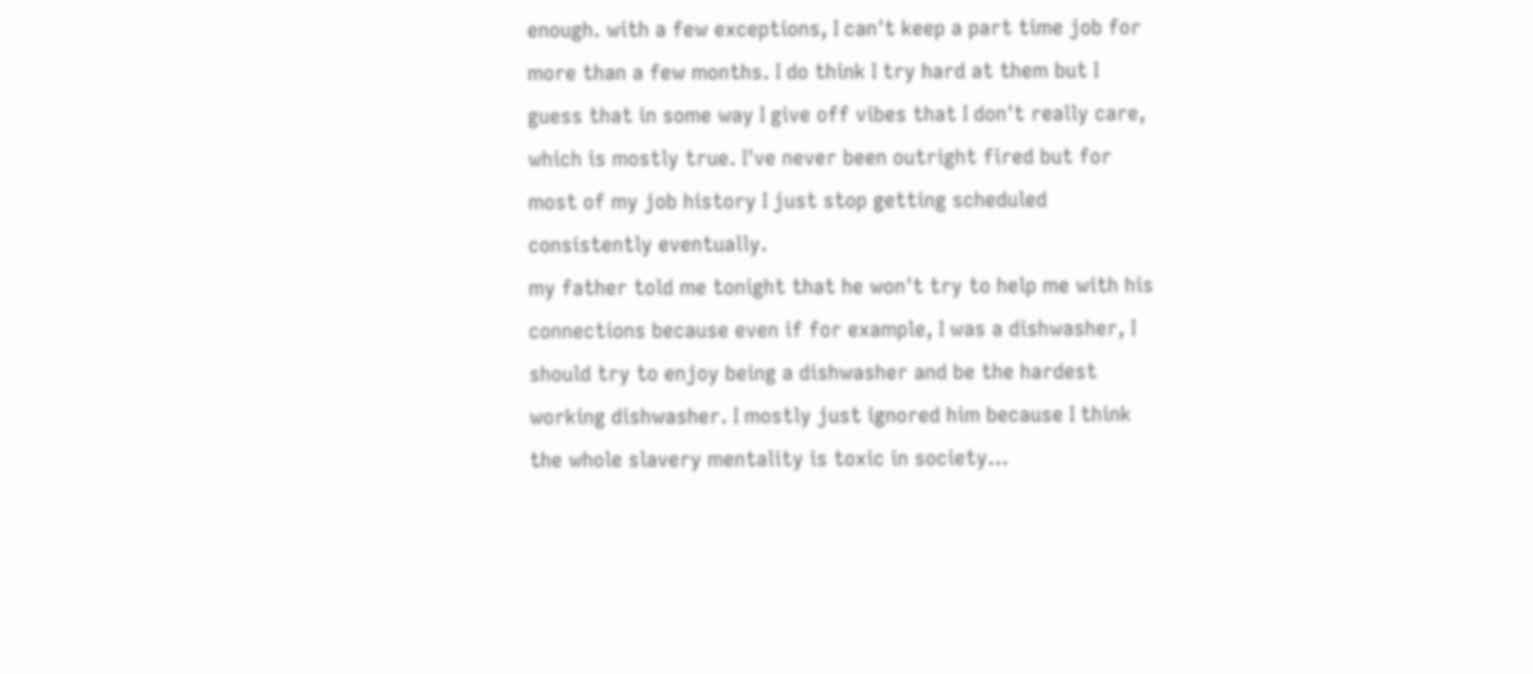enough. with a few exceptions, I can't keep a part time job for more than a few months. I do think I try hard at them but I guess that in some way I give off vibes that I don't really care, which is mostly true. I've never been outright fired but for most of my job history I just stop getting scheduled consistently eventually.
my father told me tonight that he won't try to help me with his connections because even if for example, I was a dishwasher, I should try to enjoy being a dishwasher and be the hardest working dishwasher. I mostly just ignored him because I think the whole slavery mentality is toxic in society...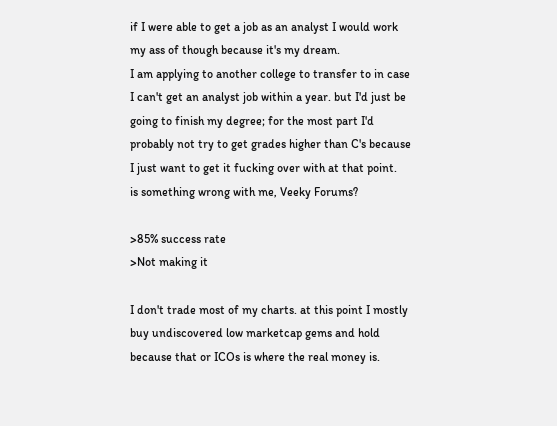if I were able to get a job as an analyst I would work my ass of though because it's my dream.
I am applying to another college to transfer to in case I can't get an analyst job within a year. but I'd just be going to finish my degree; for the most part I'd probably not try to get grades higher than C's because I just want to get it fucking over with at that point.
is something wrong with me, Veeky Forums?

>85% success rate
>Not making it

I don't trade most of my charts. at this point I mostly buy undiscovered low marketcap gems and hold because that or ICOs is where the real money is.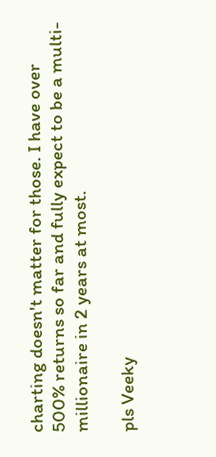charting doesn't matter for those. I have over 500% returns so far and fully expect to be a multi-millionaire in 2 years at most.

pls Veeky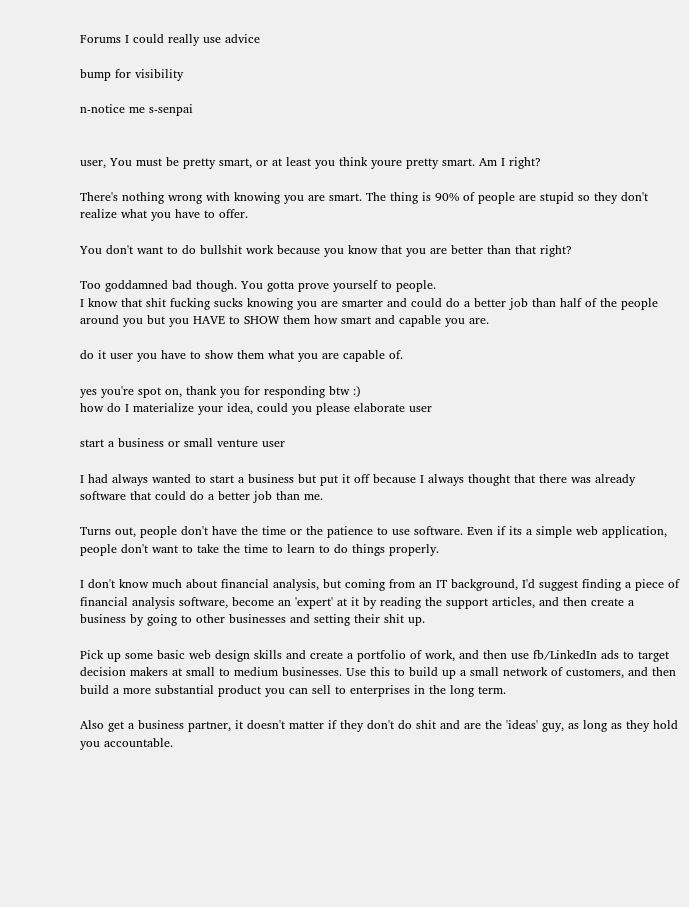Forums I could really use advice

bump for visibility

n-notice me s-senpai


user, You must be pretty smart, or at least you think youre pretty smart. Am I right?

There's nothing wrong with knowing you are smart. The thing is 90% of people are stupid so they don't realize what you have to offer.

You don't want to do bullshit work because you know that you are better than that right?

Too goddamned bad though. You gotta prove yourself to people.
I know that shit fucking sucks knowing you are smarter and could do a better job than half of the people around you but you HAVE to SHOW them how smart and capable you are.

do it user you have to show them what you are capable of.

yes you're spot on, thank you for responding btw :)
how do I materialize your idea, could you please elaborate user

start a business or small venture user

I had always wanted to start a business but put it off because I always thought that there was already software that could do a better job than me.

Turns out, people don't have the time or the patience to use software. Even if its a simple web application, people don't want to take the time to learn to do things properly.

I don't know much about financial analysis, but coming from an IT background, I'd suggest finding a piece of financial analysis software, become an 'expert' at it by reading the support articles, and then create a business by going to other businesses and setting their shit up.

Pick up some basic web design skills and create a portfolio of work, and then use fb/LinkedIn ads to target decision makers at small to medium businesses. Use this to build up a small network of customers, and then build a more substantial product you can sell to enterprises in the long term.

Also get a business partner, it doesn't matter if they don't do shit and are the 'ideas' guy, as long as they hold you accountable.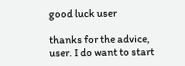good luck user

thanks for the advice, user. I do want to start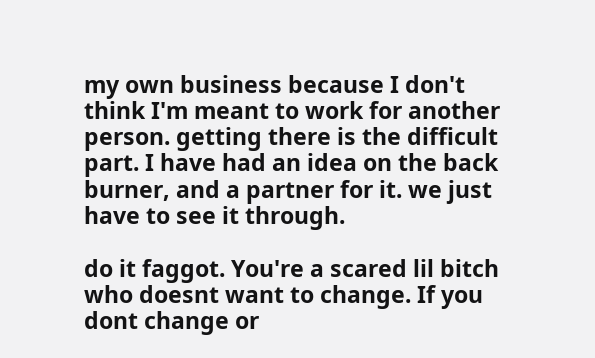my own business because I don't think I'm meant to work for another person. getting there is the difficult part. I have had an idea on the back burner, and a partner for it. we just have to see it through.

do it faggot. You're a scared lil bitch who doesnt want to change. If you dont change or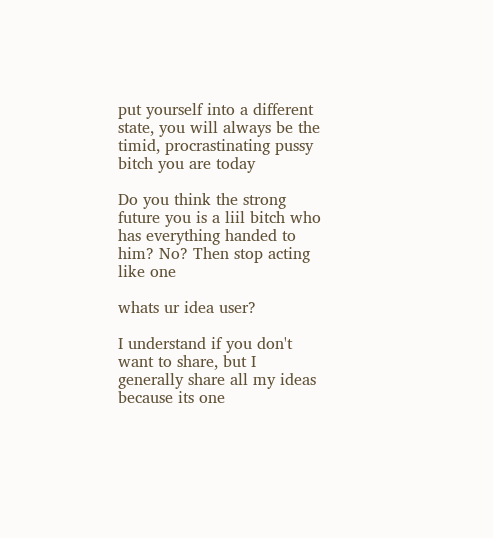put yourself into a different state, you will always be the timid, procrastinating pussy bitch you are today

Do you think the strong future you is a liil bitch who has everything handed to him? No? Then stop acting like one

whats ur idea user?

I understand if you don't want to share, but I generally share all my ideas because its one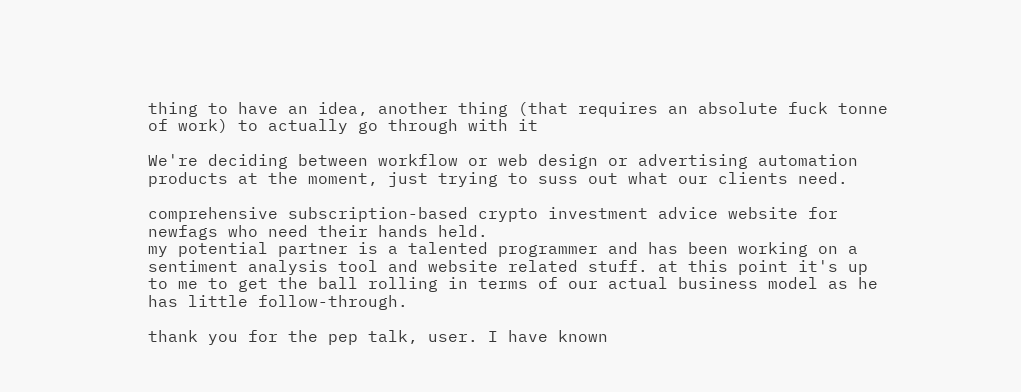thing to have an idea, another thing (that requires an absolute fuck tonne of work) to actually go through with it

We're deciding between workflow or web design or advertising automation products at the moment, just trying to suss out what our clients need.

comprehensive subscription-based crypto investment advice website for newfags who need their hands held.
my potential partner is a talented programmer and has been working on a sentiment analysis tool and website related stuff. at this point it's up to me to get the ball rolling in terms of our actual business model as he has little follow-through.

thank you for the pep talk, user. I have known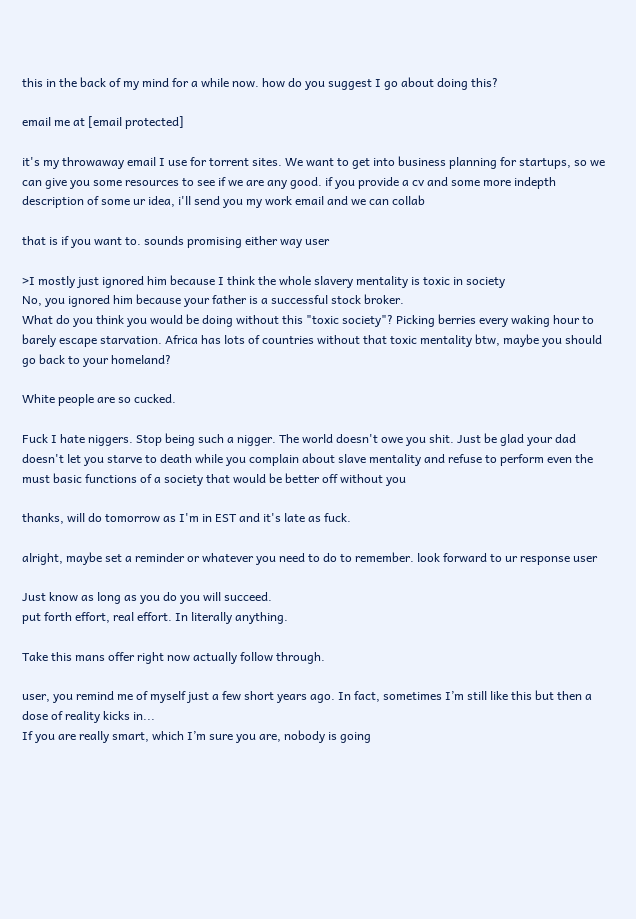this in the back of my mind for a while now. how do you suggest I go about doing this?

email me at [email protected]

it's my throwaway email I use for torrent sites. We want to get into business planning for startups, so we can give you some resources to see if we are any good. if you provide a cv and some more indepth description of some ur idea, i'll send you my work email and we can collab

that is if you want to. sounds promising either way user

>I mostly just ignored him because I think the whole slavery mentality is toxic in society
No, you ignored him because your father is a successful stock broker.
What do you think you would be doing without this "toxic society"? Picking berries every waking hour to barely escape starvation. Africa has lots of countries without that toxic mentality btw, maybe you should go back to your homeland?

White people are so cucked.

Fuck I hate niggers. Stop being such a nigger. The world doesn't owe you shit. Just be glad your dad doesn't let you starve to death while you complain about slave mentality and refuse to perform even the must basic functions of a society that would be better off without you

thanks, will do tomorrow as I'm in EST and it's late as fuck.

alright, maybe set a reminder or whatever you need to do to remember. look forward to ur response user

Just know as long as you do you will succeed.
put forth effort, real effort. In literally anything.

Take this mans offer right now actually follow through.

user, you remind me of myself just a few short years ago. In fact, sometimes I’m still like this but then a dose of reality kicks in...
If you are really smart, which I’m sure you are, nobody is going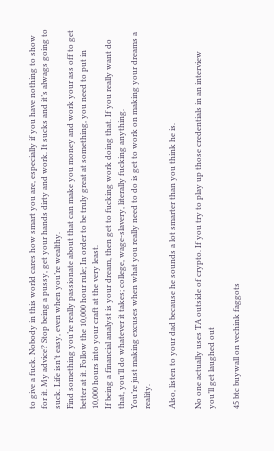to give a fuck. Nobody in this world cares how smart you are, especially if you have nothing to show for it. My advice? Stop being a pussy, get your hands dirty and work. It sucks and it’s alwags going to suck. Life isn’t easy, even when you’re wealthy.
Find something you’re really passionate about that can make you money and work your ass off to get better at it. Follow the 10,000 hour rule; In order to be truly great at something, you need to put in 10,000 hours into your craft at the very least.
If being a financial analyst is your dream, then get to fucking work doing that. If you really want do that, you’ll do whatever it takes; college, wage-slavery, literally fucking anything.
You’re just making excuses when what you really need to do is get to work on making your dreams a reality.

Also, listen to your dad because he sounds a lot smarter than you think he is.

No one actually uses TA outside of crypto. If you try to play up those credentials in an interview you’ll get laughed out

45 btc buywall on vechink faggots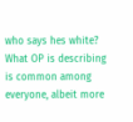who says hes white? What OP is describing is common among everyone, albeit more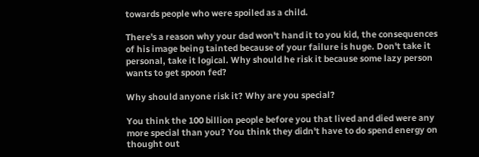towards people who were spoiled as a child.

There's a reason why your dad won't hand it to you kid, the consequences of his image being tainted because of your failure is huge. Don't take it personal, take it logical. Why should he risk it because some lazy person wants to get spoon fed?

Why should anyone risk it? Why are you special?

You think the 100 billion people before you that lived and died were any more special than you? You think they didn't have to do spend energy on thought out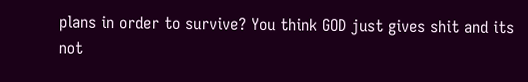plans in order to survive? You think GOD just gives shit and its not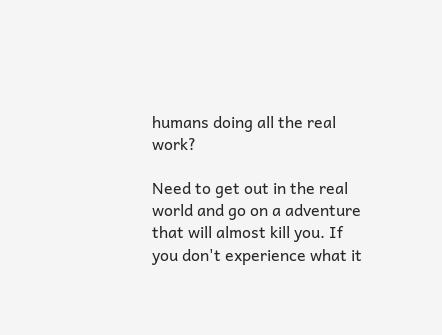humans doing all the real work?

Need to get out in the real world and go on a adventure that will almost kill you. If you don't experience what it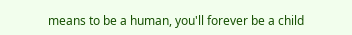means to be a human, you'll forever be a child